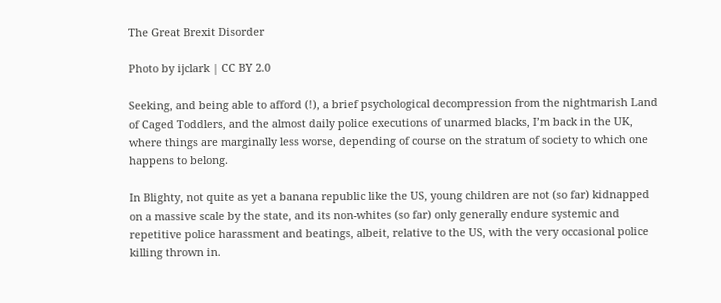The Great Brexit Disorder

Photo by ijclark | CC BY 2.0

Seeking, and being able to afford (!), a brief psychological decompression from the nightmarish Land of Caged Toddlers, and the almost daily police executions of unarmed blacks, I’m back in the UK, where things are marginally less worse, depending of course on the stratum of society to which one happens to belong.

In Blighty, not quite as yet a banana republic like the US, young children are not (so far) kidnapped on a massive scale by the state, and its non-whites (so far) only generally endure systemic and repetitive police harassment and beatings, albeit, relative to the US, with the very occasional police killing thrown in.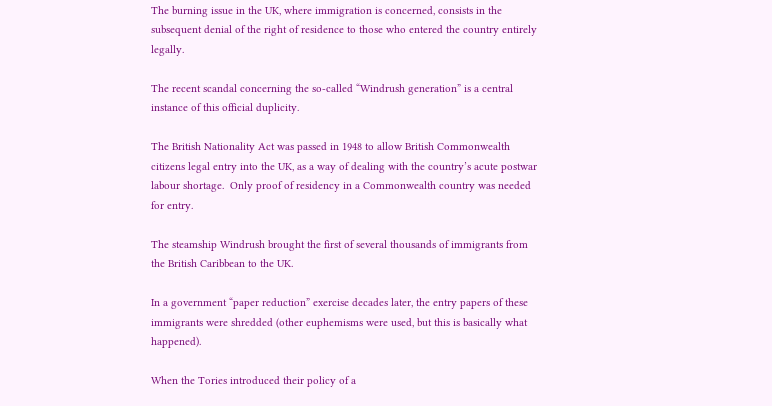The burning issue in the UK, where immigration is concerned, consists in the subsequent denial of the right of residence to those who entered the country entirely legally.

The recent scandal concerning the so-called “Windrush generation” is a central instance of this official duplicity.

The British Nationality Act was passed in 1948 to allow British Commonwealth citizens legal entry into the UK, as a way of dealing with the country’s acute postwar labour shortage.  Only proof of residency in a Commonwealth country was needed for entry.

The steamship Windrush brought the first of several thousands of immigrants from the British Caribbean to the UK.

In a government “paper reduction” exercise decades later, the entry papers of these immigrants were shredded (other euphemisms were used, but this is basically what happened).

When the Tories introduced their policy of a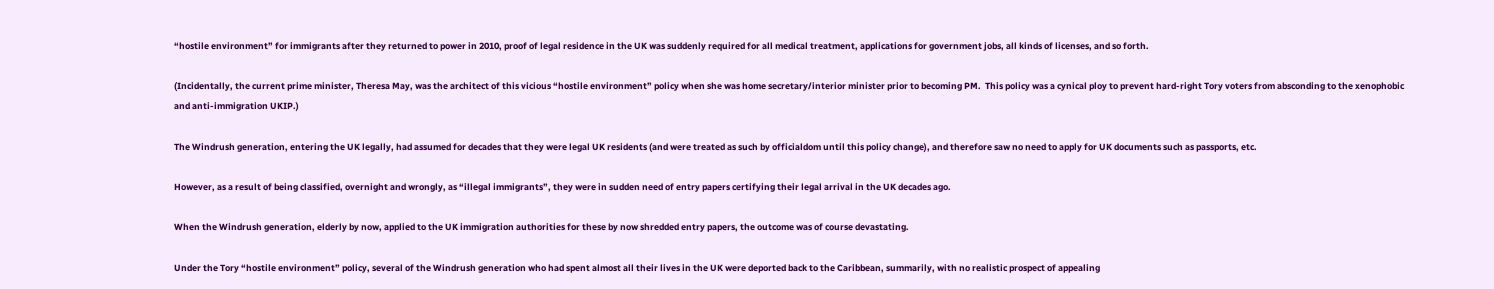“hostile environment” for immigrants after they returned to power in 2010, proof of legal residence in the UK was suddenly required for all medical treatment, applications for government jobs, all kinds of licenses, and so forth.

(Incidentally, the current prime minister, Theresa May, was the architect of this vicious “hostile environment” policy when she was home secretary/interior minister prior to becoming PM.  This policy was a cynical ploy to prevent hard-right Tory voters from absconding to the xenophobic and anti-immigration UKIP.)

The Windrush generation, entering the UK legally, had assumed for decades that they were legal UK residents (and were treated as such by officialdom until this policy change), and therefore saw no need to apply for UK documents such as passports, etc.

However, as a result of being classified, overnight and wrongly, as “illegal immigrants”, they were in sudden need of entry papers certifying their legal arrival in the UK decades ago.

When the Windrush generation, elderly by now, applied to the UK immigration authorities for these by now shredded entry papers, the outcome was of course devastating.

Under the Tory “hostile environment” policy, several of the Windrush generation who had spent almost all their lives in the UK were deported back to the Caribbean, summarily, with no realistic prospect of appealing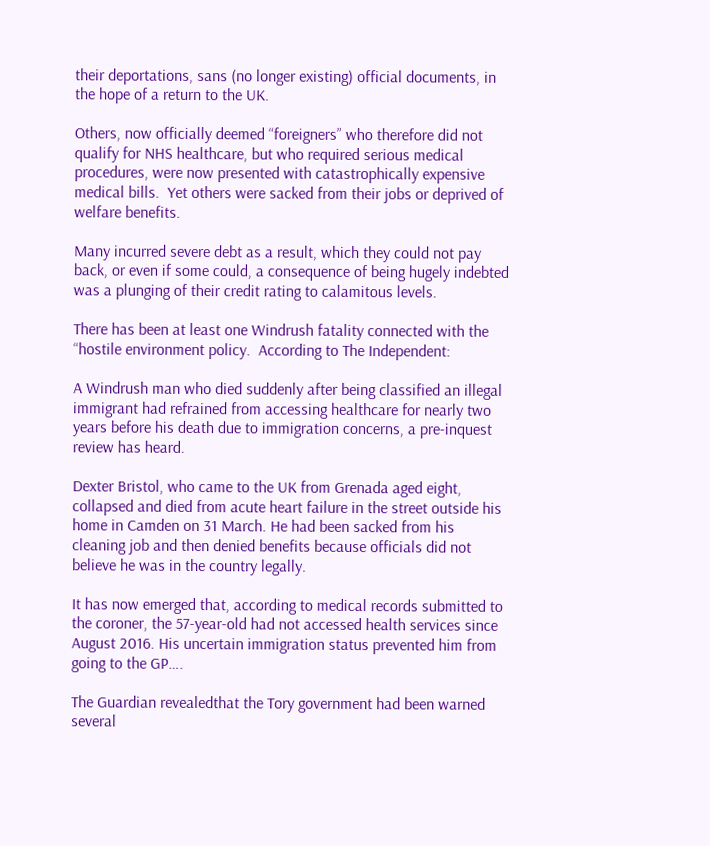their deportations, sans (no longer existing) official documents, in the hope of a return to the UK.

Others, now officially deemed “foreigners” who therefore did not qualify for NHS healthcare, but who required serious medical procedures, were now presented with catastrophically expensive medical bills.  Yet others were sacked from their jobs or deprived of welfare benefits.

Many incurred severe debt as a result, which they could not pay back, or even if some could, a consequence of being hugely indebted was a plunging of their credit rating to calamitous levels.

There has been at least one Windrush fatality connected with the “hostile environment policy.  According to The Independent:

A Windrush man who died suddenly after being classified an illegal immigrant had refrained from accessing healthcare for nearly two years before his death due to immigration concerns, a pre-inquest review has heard.

Dexter Bristol, who came to the UK from Grenada aged eight, collapsed and died from acute heart failure in the street outside his home in Camden on 31 March. He had been sacked from his cleaning job and then denied benefits because officials did not believe he was in the country legally.

It has now emerged that, according to medical records submitted to the coroner, the 57-year-old had not accessed health services since August 2016. His uncertain immigration status prevented him from going to the GP….

The Guardian revealedthat the Tory government had been warned several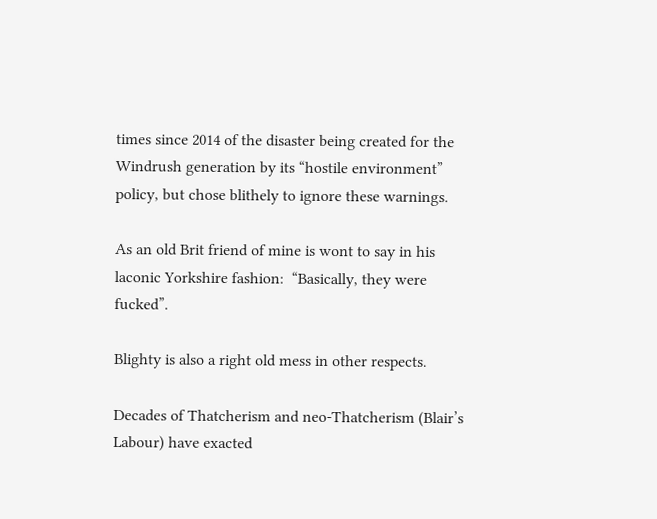times since 2014 of the disaster being created for the Windrush generation by its “hostile environment” policy, but chose blithely to ignore these warnings.

As an old Brit friend of mine is wont to say in his laconic Yorkshire fashion:  “Basically, they were fucked”.

Blighty is also a right old mess in other respects.

Decades of Thatcherism and neo-Thatcherism (Blair’s Labour) have exacted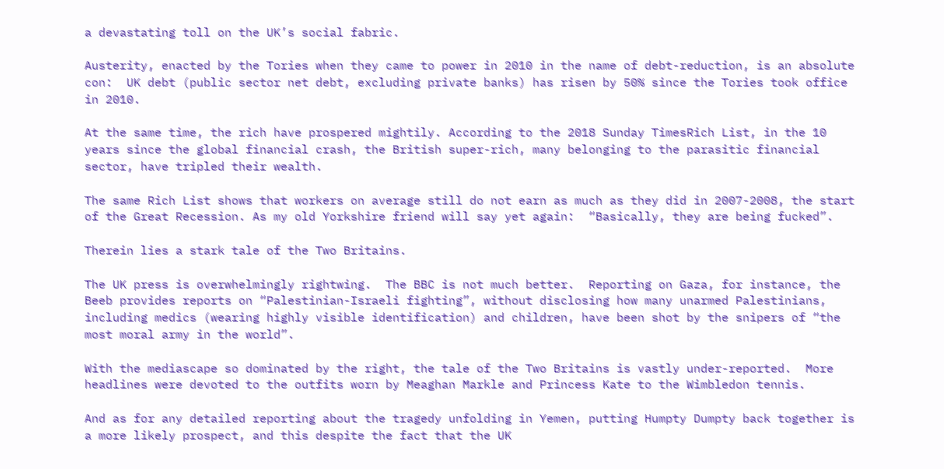a devastating toll on the UK’s social fabric.

Austerity, enacted by the Tories when they came to power in 2010 in the name of debt-reduction, is an absolute con:  UK debt (public sector net debt, excluding private banks) has risen by 50% since the Tories took office in 2010.

At the same time, the rich have prospered mightily. According to the 2018 Sunday TimesRich List, in the 10 years since the global financial crash, the British super-rich, many belonging to the parasitic financial sector, have tripled their wealth.

The same Rich List shows that workers on average still do not earn as much as they did in 2007-2008, the start of the Great Recession. As my old Yorkshire friend will say yet again:  “Basically, they are being fucked”.

Therein lies a stark tale of the Two Britains.

The UK press is overwhelmingly rightwing.  The BBC is not much better.  Reporting on Gaza, for instance, the Beeb provides reports on “Palestinian-Israeli fighting”, without disclosing how many unarmed Palestinians, including medics (wearing highly visible identification) and children, have been shot by the snipers of “the most moral army in the world”.

With the mediascape so dominated by the right, the tale of the Two Britains is vastly under-reported.  More headlines were devoted to the outfits worn by Meaghan Markle and Princess Kate to the Wimbledon tennis.

And as for any detailed reporting about the tragedy unfolding in Yemen, putting Humpty Dumpty back together is a more likely prospect, and this despite the fact that the UK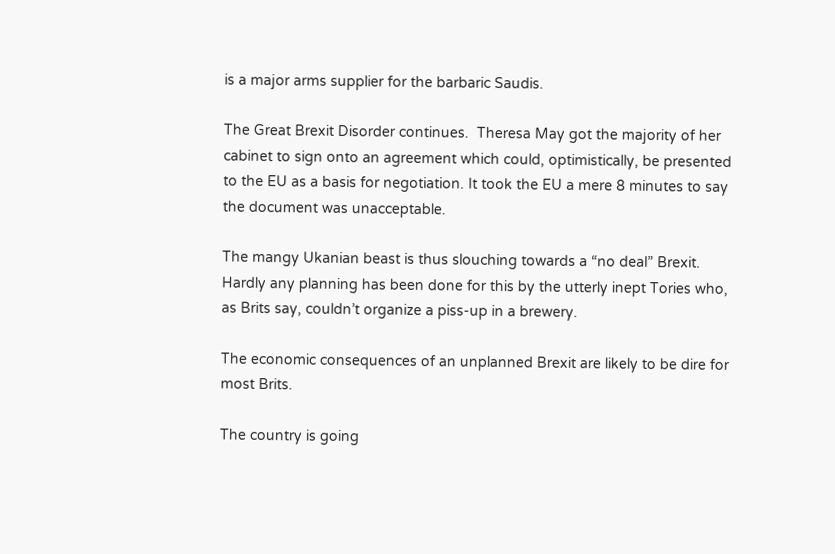is a major arms supplier for the barbaric Saudis.

The Great Brexit Disorder continues.  Theresa May got the majority of her cabinet to sign onto an agreement which could, optimistically, be presented to the EU as a basis for negotiation. It took the EU a mere 8 minutes to say the document was unacceptable.

The mangy Ukanian beast is thus slouching towards a “no deal” Brexit.  Hardly any planning has been done for this by the utterly inept Tories who, as Brits say, couldn’t organize a piss-up in a brewery.

The economic consequences of an unplanned Brexit are likely to be dire for most Brits.

The country is going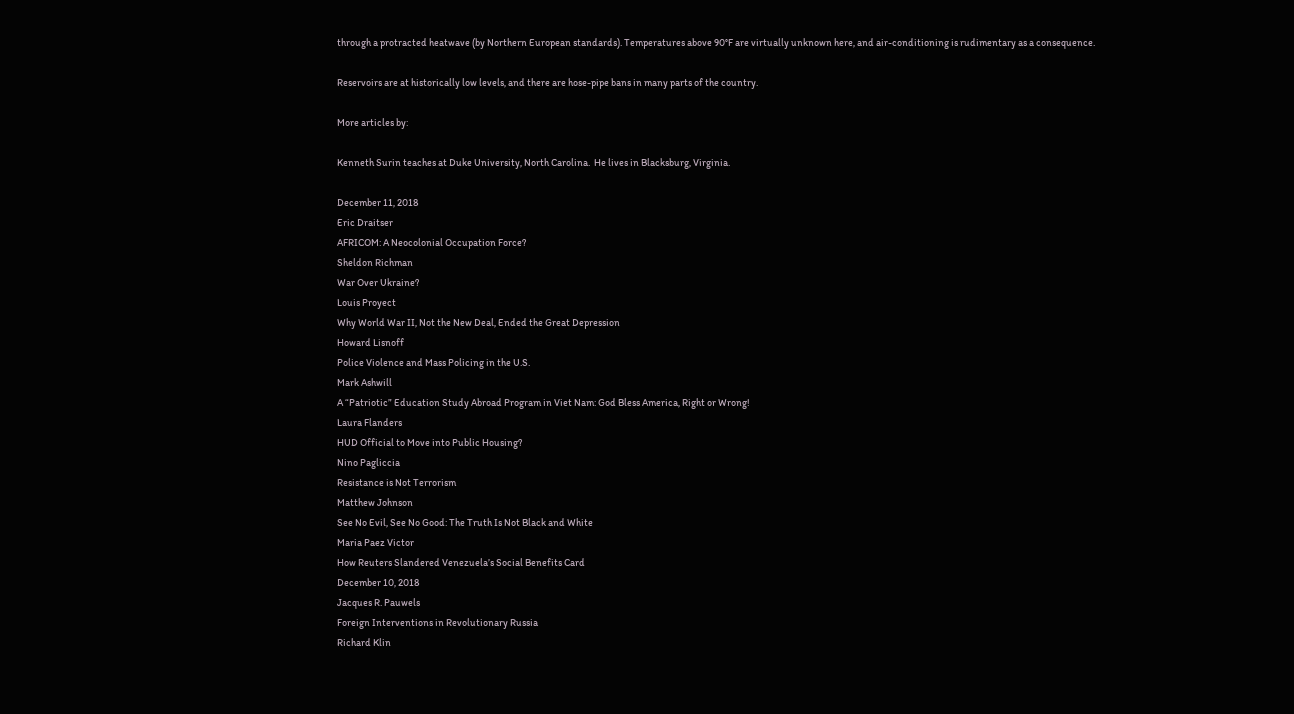through a protracted heatwave (by Northern European standards). Temperatures above 90°F are virtually unknown here, and air-conditioning is rudimentary as a consequence.

Reservoirs are at historically low levels, and there are hose-pipe bans in many parts of the country.

More articles by:

Kenneth Surin teaches at Duke University, North Carolina.  He lives in Blacksburg, Virginia.

December 11, 2018
Eric Draitser
AFRICOM: A Neocolonial Occupation Force?
Sheldon Richman
War Over Ukraine?
Louis Proyect
Why World War II, Not the New Deal, Ended the Great Depression
Howard Lisnoff
Police Violence and Mass Policing in the U.S.
Mark Ashwill
A “Patriotic” Education Study Abroad Program in Viet Nam: God Bless America, Right or Wrong!
Laura Flanders
HUD Official to Move into Public Housing?
Nino Pagliccia
Resistance is Not Terrorism
Matthew Johnson
See No Evil, See No Good: The Truth Is Not Black and White
Maria Paez Victor
How Reuters Slandered Venezuela’s Social Benefits Card
December 10, 2018
Jacques R. Pauwels
Foreign Interventions in Revolutionary Russia
Richard Klin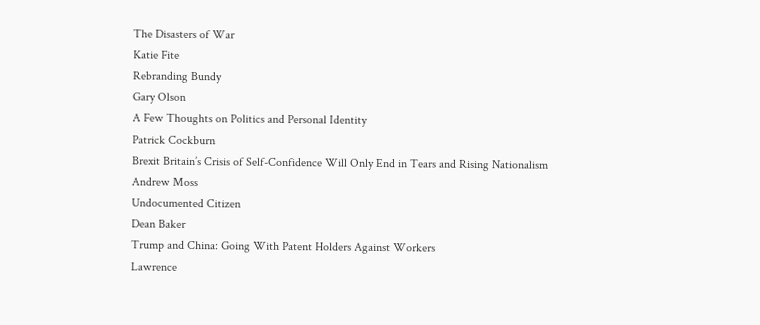The Disasters of War
Katie Fite
Rebranding Bundy
Gary Olson
A Few Thoughts on Politics and Personal Identity
Patrick Cockburn
Brexit Britain’s Crisis of Self-Confidence Will Only End in Tears and Rising Nationalism
Andrew Moss
Undocumented Citizen
Dean Baker
Trump and China: Going With Patent Holders Against Workers
Lawrence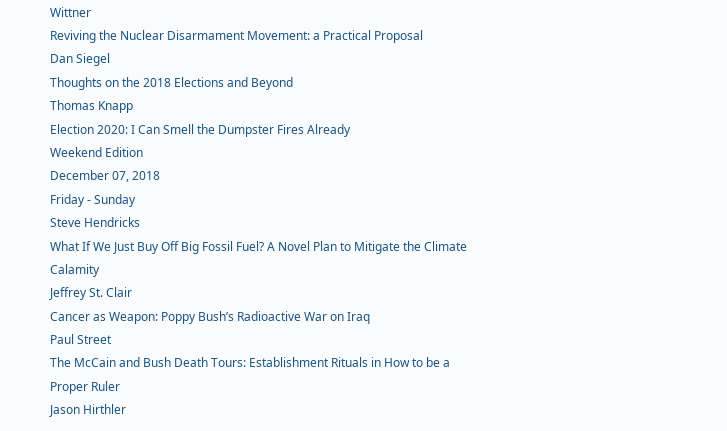Wittner
Reviving the Nuclear Disarmament Movement: a Practical Proposal
Dan Siegel
Thoughts on the 2018 Elections and Beyond
Thomas Knapp
Election 2020: I Can Smell the Dumpster Fires Already
Weekend Edition
December 07, 2018
Friday - Sunday
Steve Hendricks
What If We Just Buy Off Big Fossil Fuel? A Novel Plan to Mitigate the Climate Calamity
Jeffrey St. Clair
Cancer as Weapon: Poppy Bush’s Radioactive War on Iraq
Paul Street
The McCain and Bush Death Tours: Establishment Rituals in How to be a Proper Ruler
Jason Hirthler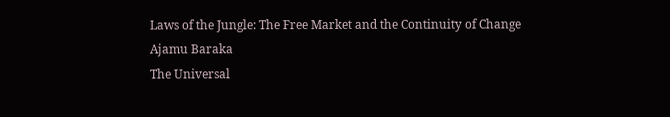Laws of the Jungle: The Free Market and the Continuity of Change
Ajamu Baraka
The Universal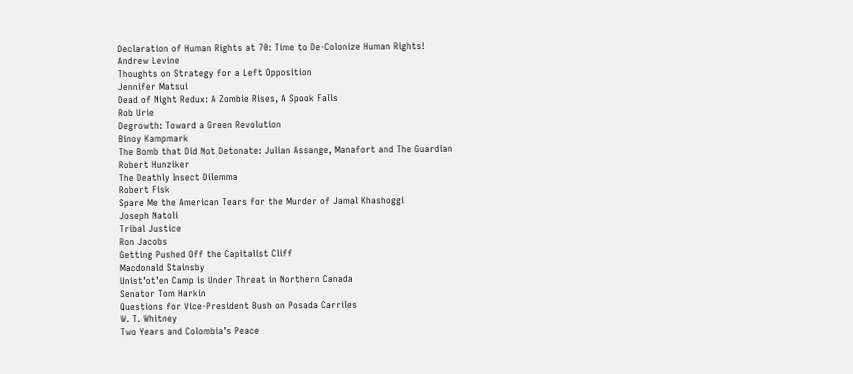Declaration of Human Rights at 70: Time to De-Colonize Human Rights!
Andrew Levine
Thoughts on Strategy for a Left Opposition
Jennifer Matsui
Dead of Night Redux: A Zombie Rises, A Spook Falls
Rob Urie
Degrowth: Toward a Green Revolution
Binoy Kampmark
The Bomb that Did Not Detonate: Julian Assange, Manafort and The Guardian
Robert Hunziker
The Deathly Insect Dilemma
Robert Fisk
Spare Me the American Tears for the Murder of Jamal Khashoggi
Joseph Natoli
Tribal Justice
Ron Jacobs
Getting Pushed Off the Capitalist Cliff
Macdonald Stainsby
Unist’ot’en Camp is Under Threat in Northern Canada
Senator Tom Harkin
Questions for Vice-President Bush on Posada Carriles
W. T. Whitney
Two Years and Colombia’s Peace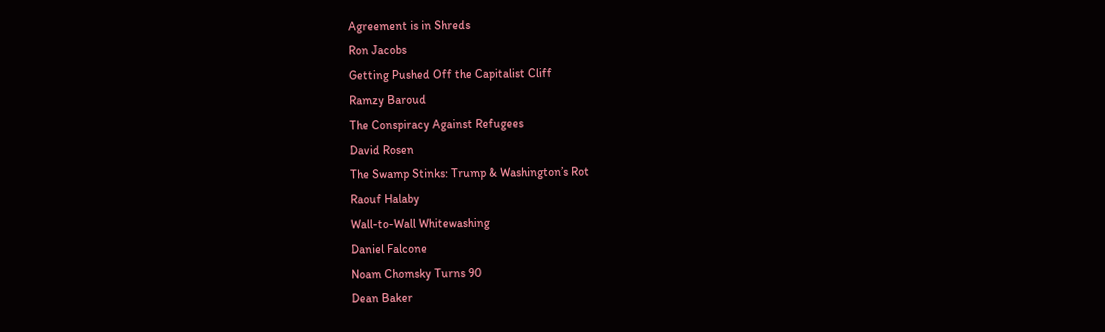Agreement is in Shreds
Ron Jacobs
Getting Pushed Off the Capitalist Cliff
Ramzy Baroud
The Conspiracy Against Refugees
David Rosen
The Swamp Stinks: Trump & Washington’s Rot
Raouf Halaby
Wall-to-Wall Whitewashing
Daniel Falcone
Noam Chomsky Turns 90
Dean Baker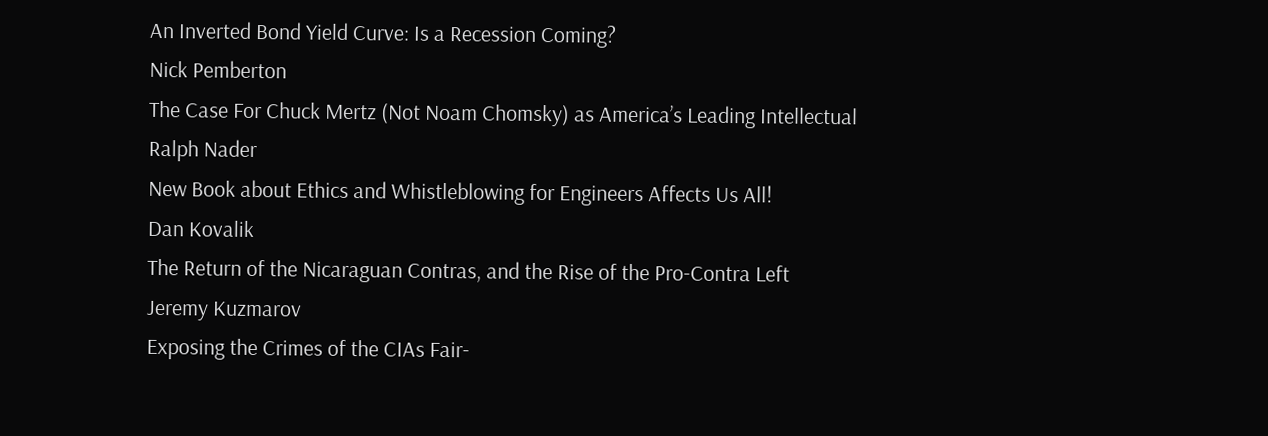An Inverted Bond Yield Curve: Is a Recession Coming?
Nick Pemberton
The Case For Chuck Mertz (Not Noam Chomsky) as America’s Leading Intellectual
Ralph Nader
New Book about Ethics and Whistleblowing for Engineers Affects Us All!
Dan Kovalik
The Return of the Nicaraguan Contras, and the Rise of the Pro-Contra Left
Jeremy Kuzmarov
Exposing the Crimes of the CIAs Fair-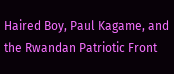Haired Boy, Paul Kagame, and the Rwandan Patriotic Front